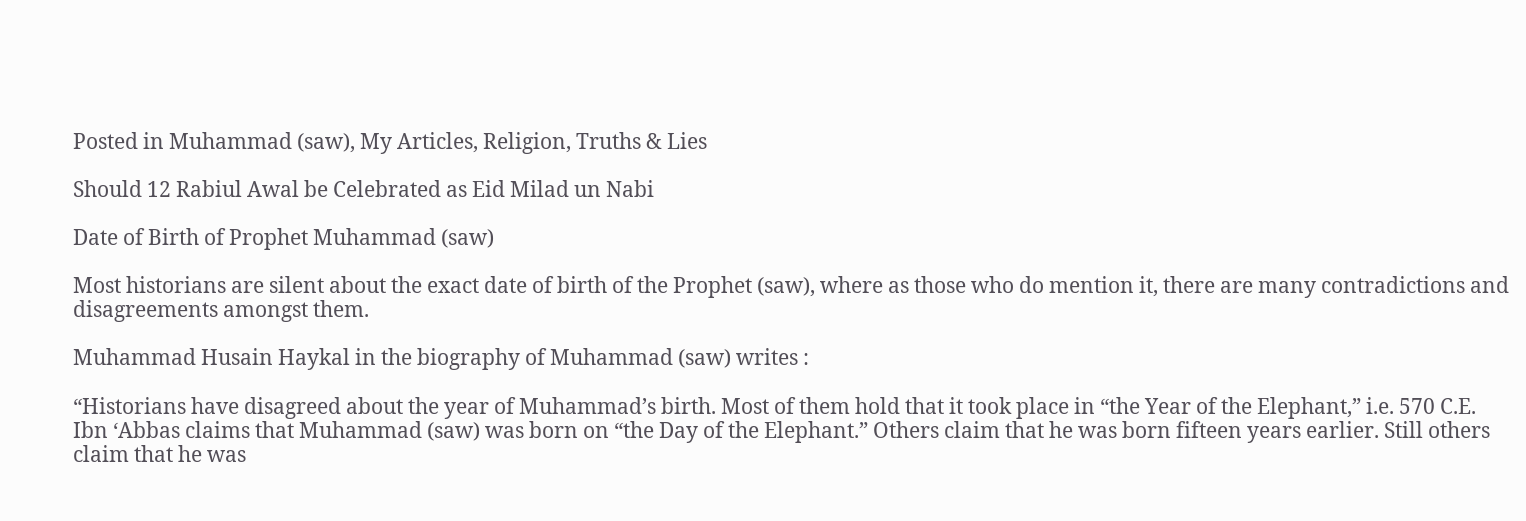Posted in Muhammad (saw), My Articles, Religion, Truths & Lies

Should 12 Rabiul Awal be Celebrated as Eid Milad un Nabi

Date of Birth of Prophet Muhammad (saw)

Most historians are silent about the exact date of birth of the Prophet (saw), where as those who do mention it, there are many contradictions and disagreements amongst them.

Muhammad Husain Haykal in the biography of Muhammad (saw) writes :

“Historians have disagreed about the year of Muhammad’s birth. Most of them hold that it took place in “the Year of the Elephant,” i.e. 570 C.E. Ibn ‘Abbas claims that Muhammad (saw) was born on “the Day of the Elephant.” Others claim that he was born fifteen years earlier. Still others claim that he was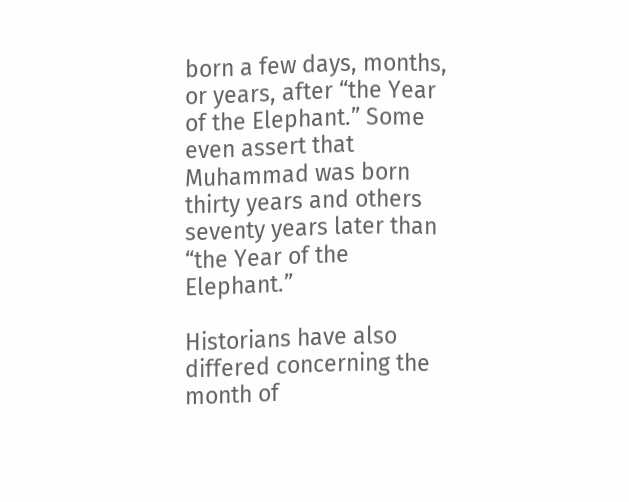born a few days, months, or years, after “the Year of the Elephant.” Some even assert that Muhammad was born thirty years and others seventy years later than “the Year of the Elephant.”

Historians have also differed concerning the month of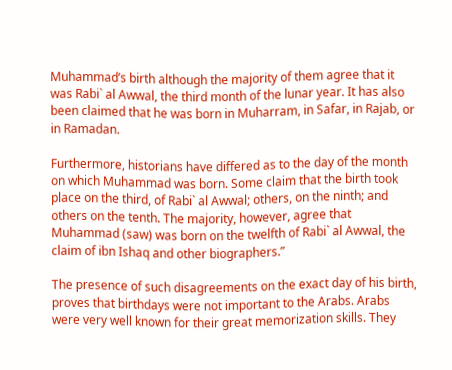Muhammad’s birth although the majority of them agree that it was Rabi` al Awwal, the third month of the lunar year. It has also been claimed that he was born in Muharram, in Safar, in Rajab, or in Ramadan.

Furthermore, historians have differed as to the day of the month on which Muhammad was born. Some claim that the birth took place on the third, of Rabi` al Awwal; others, on the ninth; and others on the tenth. The majority, however, agree that Muhammad (saw) was born on the twelfth of Rabi` al Awwal, the claim of ibn Ishaq and other biographers.”

The presence of such disagreements on the exact day of his birth, proves that birthdays were not important to the Arabs. Arabs were very well known for their great memorization skills. They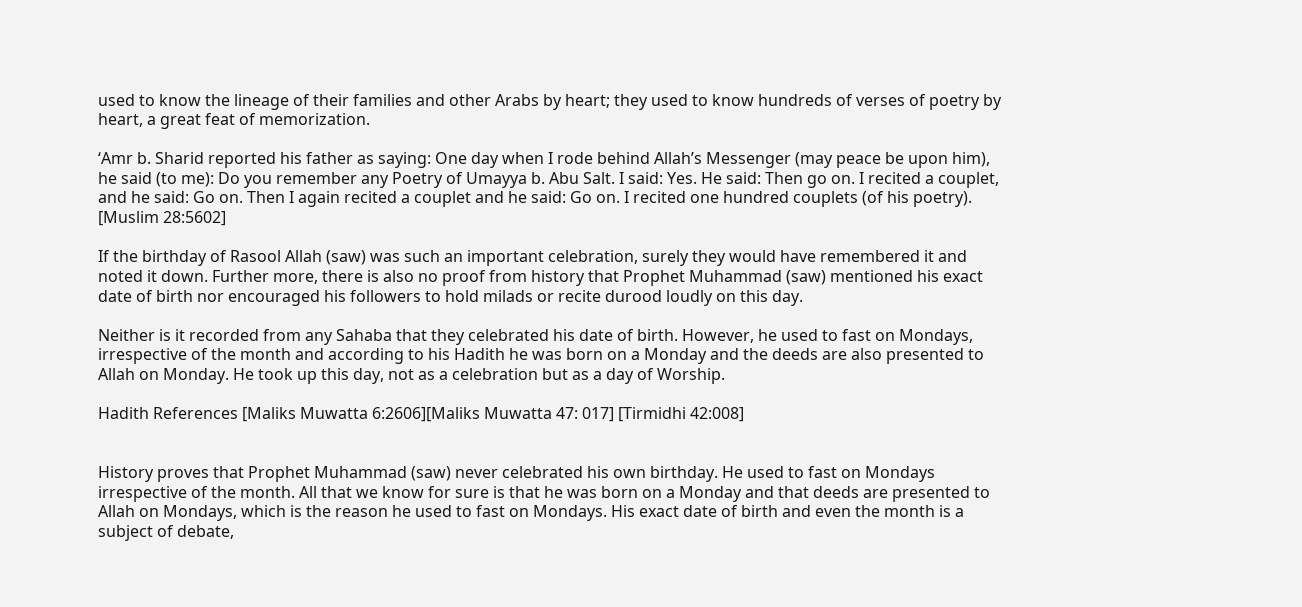used to know the lineage of their families and other Arabs by heart; they used to know hundreds of verses of poetry by heart, a great feat of memorization.

‘Amr b. Sharid reported his father as saying: One day when I rode behind Allah’s Messenger (may peace be upon him), he said (to me): Do you remember any Poetry of Umayya b. Abu Salt. I said: Yes. He said: Then go on. I recited a couplet, and he said: Go on. Then I again recited a couplet and he said: Go on. I recited one hundred couplets (of his poetry). [Muslim 28:5602]

If the birthday of Rasool Allah (saw) was such an important celebration, surely they would have remembered it and noted it down. Further more, there is also no proof from history that Prophet Muhammad (saw) mentioned his exact date of birth nor encouraged his followers to hold milads or recite durood loudly on this day.

Neither is it recorded from any Sahaba that they celebrated his date of birth. However, he used to fast on Mondays, irrespective of the month and according to his Hadith he was born on a Monday and the deeds are also presented to Allah on Monday. He took up this day, not as a celebration but as a day of Worship.

Hadith References [Maliks Muwatta 6:2606][Maliks Muwatta 47: 017] [Tirmidhi 42:008]


History proves that Prophet Muhammad (saw) never celebrated his own birthday. He used to fast on Mondays irrespective of the month. All that we know for sure is that he was born on a Monday and that deeds are presented to Allah on Mondays, which is the reason he used to fast on Mondays. His exact date of birth and even the month is a subject of debate,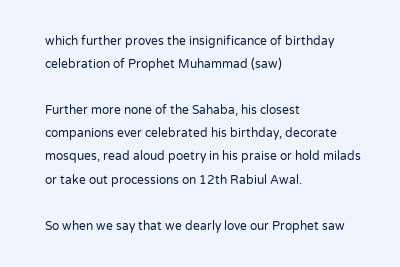which further proves the insignificance of birthday celebration of Prophet Muhammad (saw)

Further more none of the Sahaba, his closest companions ever celebrated his birthday, decorate mosques, read aloud poetry in his praise or hold milads or take out processions on 12th Rabiul Awal.

So when we say that we dearly love our Prophet saw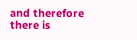and therefore there is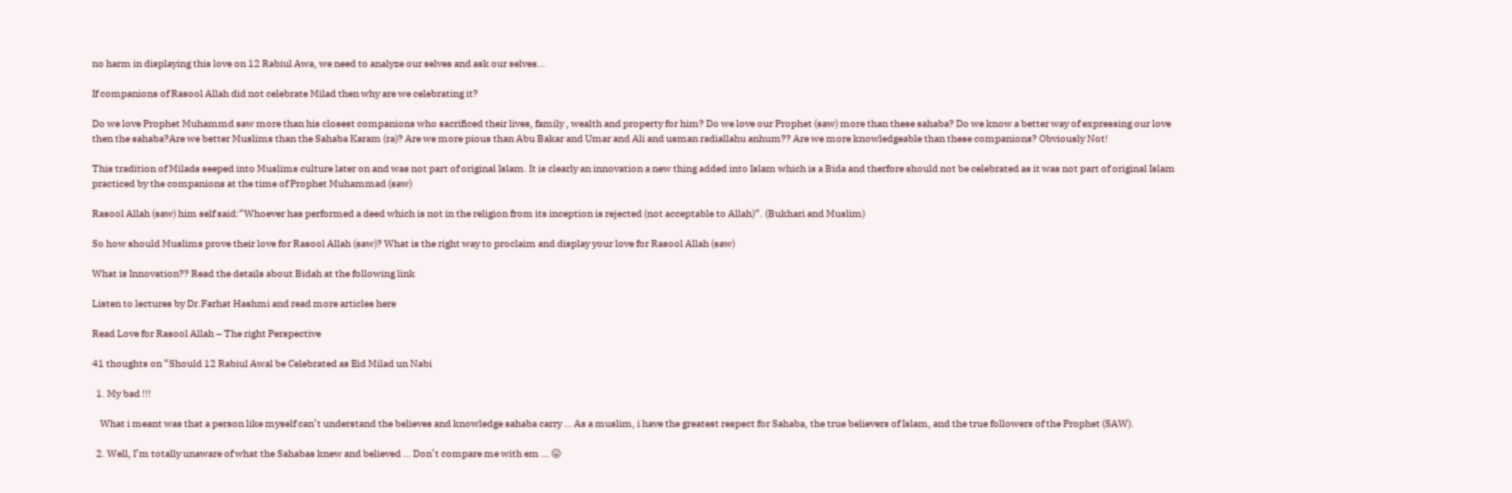no harm in displaying this love on 12 Rabiul Awa, we need to analyze our selves and ask our selves…

If companions of Rasool Allah did not celebrate Milad then why are we celebrating it?

Do we love Prophet Muhammd saw more than his closest companions who sacrificed their lives, family , wealth and property for him? Do we love our Prophet (saw) more than these sahaba? Do we know a better way of expressing our love then the sahaba?Are we better Muslims than the Sahaba Karam (ra)? Are we more pious than Abu Bakar and Umar and Ali and usman radiallahu anhum?? Are we more knowledgeable than these companions? Obviously Not!

This tradition of Milads seeped into Muslims culture later on and was not part of original Islam. It is clearly an innovation a new thing added into Islam which is a Bida and therfore should not be celebrated as it was not part of original Islam practiced by the companions at the time of Prophet Muhammad (saw)

Rasool Allah (saw) him self said:“Whoever has performed a deed which is not in the religion from its inception is rejected (not acceptable to Allah)“. (Bukhari and Muslim)

So how should Muslims prove their love for Rasool Allah (saw)? What is the right way to proclaim and display your love for Rasool Allah (saw)

What is Innovation?? Read the details about Bidah at the following link

Listen to lectures by Dr.Farhat Hashmi and read more articles here

Read Love for Rasool Allah – The right Perspective

41 thoughts on “Should 12 Rabiul Awal be Celebrated as Eid Milad un Nabi

  1. My bad !!!

    What i meant was that a person like myself can’t understand the believes and knowledge sahaba carry … As a muslim, i have the greatest respect for Sahaba, the true believers of Islam, and the true followers of the Prophet (SAW).

  2. Well, I’m totally unaware of what the Sahabas knew and believed … Don’t compare me with em … 😛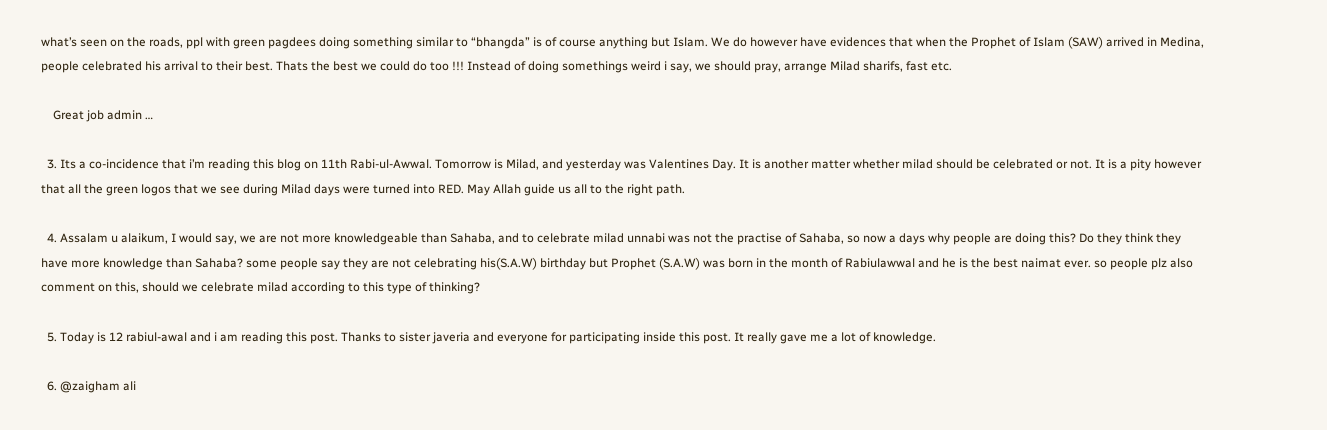what’s seen on the roads, ppl with green pagdees doing something similar to “bhangda” is of course anything but Islam. We do however have evidences that when the Prophet of Islam (SAW) arrived in Medina, people celebrated his arrival to their best. Thats the best we could do too !!! Instead of doing somethings weird i say, we should pray, arrange Milad sharifs, fast etc.

    Great job admin …

  3. Its a co-incidence that i’m reading this blog on 11th Rabi-ul-Awwal. Tomorrow is Milad, and yesterday was Valentines Day. It is another matter whether milad should be celebrated or not. It is a pity however that all the green logos that we see during Milad days were turned into RED. May Allah guide us all to the right path.

  4. Assalam u alaikum, I would say, we are not more knowledgeable than Sahaba, and to celebrate milad unnabi was not the practise of Sahaba, so now a days why people are doing this? Do they think they have more knowledge than Sahaba? some people say they are not celebrating his(S.A.W) birthday but Prophet (S.A.W) was born in the month of Rabiulawwal and he is the best naimat ever. so people plz also comment on this, should we celebrate milad according to this type of thinking?

  5. Today is 12 rabiul-awal and i am reading this post. Thanks to sister javeria and everyone for participating inside this post. It really gave me a lot of knowledge.

  6. @zaigham ali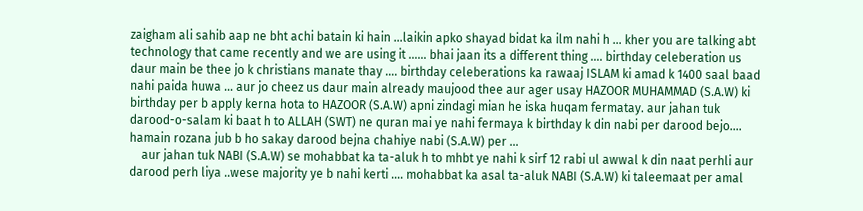zaigham ali sahib aap ne bht achi batain ki hain …laikin apko shayad bidat ka ilm nahi h … kher you are talking abt technology that came recently and we are using it …… bhai jaan its a different thing …. birthday celeberation us daur main be thee jo k christians manate thay …. birthday celeberations ka rawaaj ISLAM ki amad k 1400 saal baad nahi paida huwa … aur jo cheez us daur main already maujood thee aur ager usay HAZOOR MUHAMMAD (S.A.W) ki birthday per b apply kerna hota to HAZOOR (S.A.W) apni zindagi mian he iska huqam fermatay. aur jahan tuk darood-o-salam ki baat h to ALLAH (SWT) ne quran mai ye nahi fermaya k birthday k din nabi per darood bejo…. hamain rozana jub b ho sakay darood bejna chahiye nabi (S.A.W) per …
    aur jahan tuk NABI (S.A.W) se mohabbat ka ta-aluk h to mhbt ye nahi k sirf 12 rabi ul awwal k din naat perhli aur darood perh liya ..wese majority ye b nahi kerti …. mohabbat ka asal ta-aluk NABI (S.A.W) ki taleemaat per amal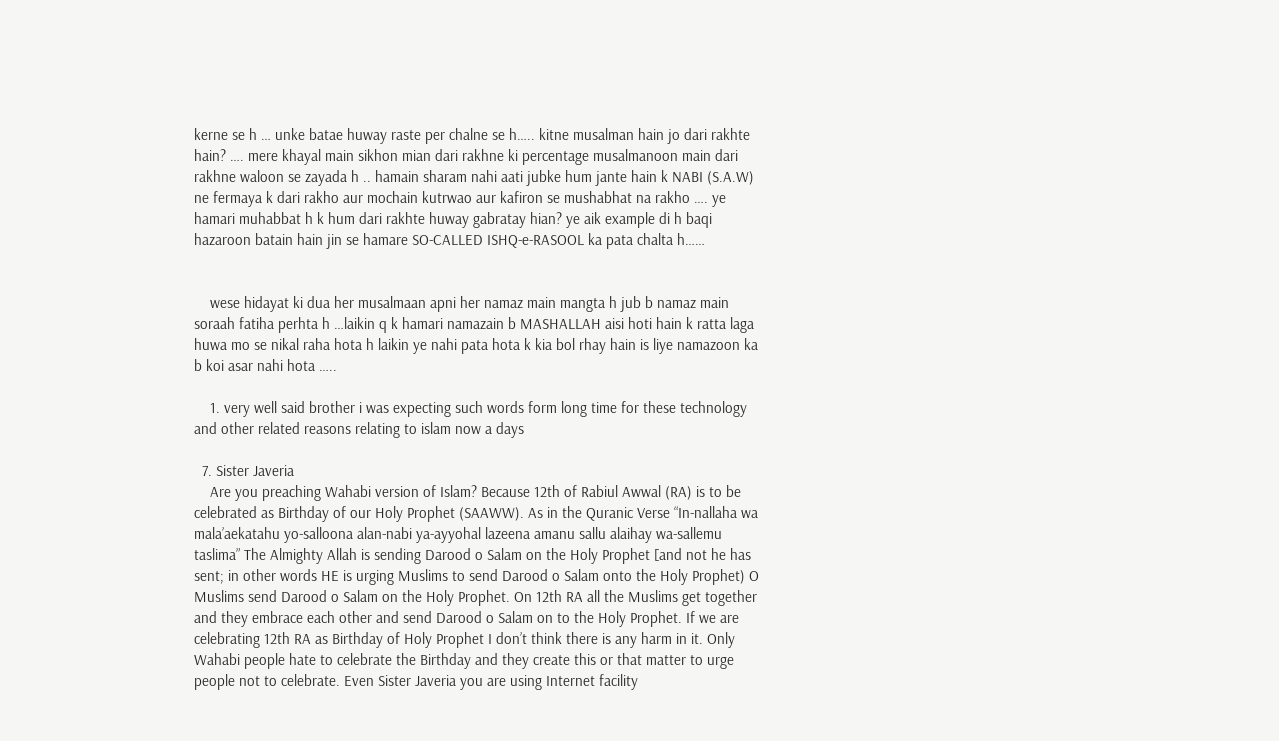kerne se h … unke batae huway raste per chalne se h….. kitne musalman hain jo dari rakhte hain? …. mere khayal main sikhon mian dari rakhne ki percentage musalmanoon main dari rakhne waloon se zayada h .. hamain sharam nahi aati jubke hum jante hain k NABI (S.A.W) ne fermaya k dari rakho aur mochain kutrwao aur kafiron se mushabhat na rakho …. ye hamari muhabbat h k hum dari rakhte huway gabratay hian? ye aik example di h baqi hazaroon batain hain jin se hamare SO-CALLED ISHQ-e-RASOOL ka pata chalta h……


    wese hidayat ki dua her musalmaan apni her namaz main mangta h jub b namaz main soraah fatiha perhta h …laikin q k hamari namazain b MASHALLAH aisi hoti hain k ratta laga huwa mo se nikal raha hota h laikin ye nahi pata hota k kia bol rhay hain is liye namazoon ka b koi asar nahi hota …..

    1. very well said brother i was expecting such words form long time for these technology and other related reasons relating to islam now a days

  7. Sister Javeria
    Are you preaching Wahabi version of Islam? Because 12th of Rabiul Awwal (RA) is to be celebrated as Birthday of our Holy Prophet (SAAWW). As in the Quranic Verse “In-nallaha wa mala’aekatahu yo-salloona alan-nabi ya-ayyohal lazeena amanu sallu alaihay wa-sallemu taslima” The Almighty Allah is sending Darood o Salam on the Holy Prophet [and not he has sent; in other words HE is urging Muslims to send Darood o Salam onto the Holy Prophet) O Muslims send Darood o Salam on the Holy Prophet. On 12th RA all the Muslims get together and they embrace each other and send Darood o Salam on to the Holy Prophet. If we are celebrating 12th RA as Birthday of Holy Prophet I don’t think there is any harm in it. Only Wahabi people hate to celebrate the Birthday and they create this or that matter to urge people not to celebrate. Even Sister Javeria you are using Internet facility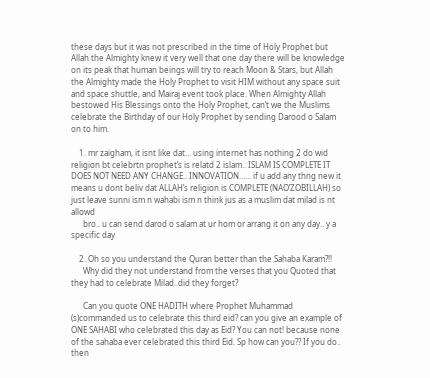these days but it was not prescribed in the time of Holy Prophet but Allah the Almighty knew it very well that one day there will be knowledge on its peak that human beings will try to reach Moon & Stars, but Allah the Almighty made the Holy Prophet to visit HIM without any space suit and space shuttle, and Mairaj event took place. When Almighty Allah bestowed His Blessings onto the Holy Prophet, can’t we the Muslims celebrate the Birthday of our Holy Prophet by sending Darood o Salam on to him.

    1. mr zaigham, it isnt like dat… using internet has nothing 2 do wid religion bt celebrtn prophet’s is relatd 2 islam.. ISLAM IS COMPLETE IT DOES NOT NEED ANY CHANGE.. INNOVATION…… if u add any thng new it means u dont beliv dat ALLAH’s religion is COMPLETE (NAO’ZOBILLAH) so just leave sunni ism n wahabi ism n think jus as a muslim dat milad is nt allowd
      bro.. u can send darod o salam at ur hom or arrang it on any day.. y a specific day

    2. Oh so you understand the Quran better than the Sahaba Karam?!!
      Why did they not understand from the verses that you Quoted that they had to celebrate Milad..did they forget?

      Can you quote ONE HADITH where Prophet Muhammad (s)commanded us to celebrate this third eid? can you give an example of ONE SAHABI who celebrated this day as Eid? You can not! because none of the sahaba ever celebrated this third Eid. Sp how can you?? If you do.. then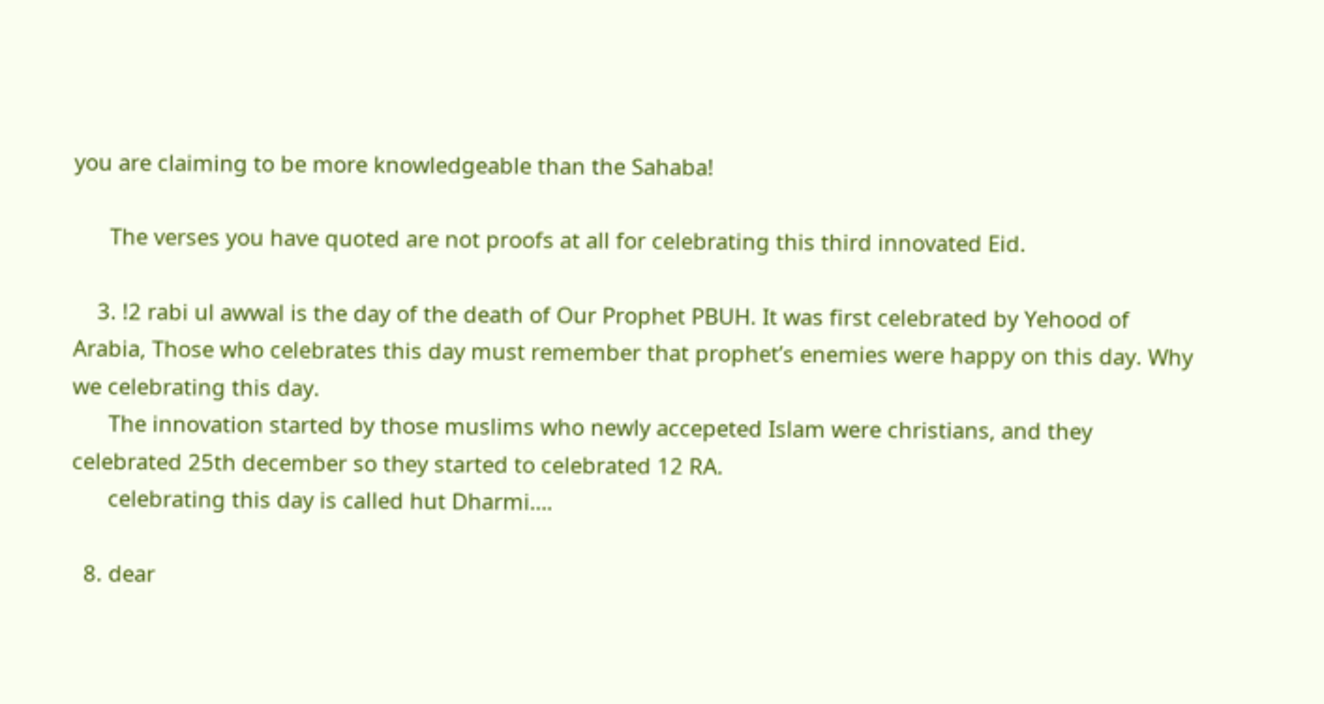you are claiming to be more knowledgeable than the Sahaba!

      The verses you have quoted are not proofs at all for celebrating this third innovated Eid.

    3. !2 rabi ul awwal is the day of the death of Our Prophet PBUH. It was first celebrated by Yehood of Arabia, Those who celebrates this day must remember that prophet’s enemies were happy on this day. Why we celebrating this day.
      The innovation started by those muslims who newly accepeted Islam were christians, and they celebrated 25th december so they started to celebrated 12 RA.
      celebrating this day is called hut Dharmi….

  8. dear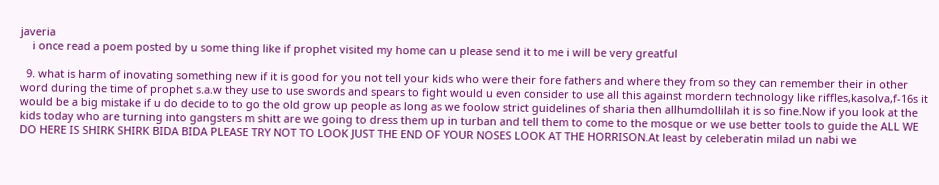javeria
    i once read a poem posted by u some thing like if prophet visited my home can u please send it to me i will be very greatful

  9. what is harm of inovating something new if it is good for you not tell your kids who were their fore fathers and where they from so they can remember their in other word during the time of prophet s.a.w they use to use swords and spears to fight would u even consider to use all this against mordern technology like riffles,kasolva,f-16s it would be a big mistake if u do decide to to go the old grow up people as long as we foolow strict guidelines of sharia then allhumdollilah it is so fine.Now if you look at the kids today who are turning into gangsters m shitt are we going to dress them up in turban and tell them to come to the mosque or we use better tools to guide the ALL WE DO HERE IS SHIRK SHIRK BIDA BIDA PLEASE TRY NOT TO LOOK JUST THE END OF YOUR NOSES LOOK AT THE HORRISON.At least by celeberatin milad un nabi we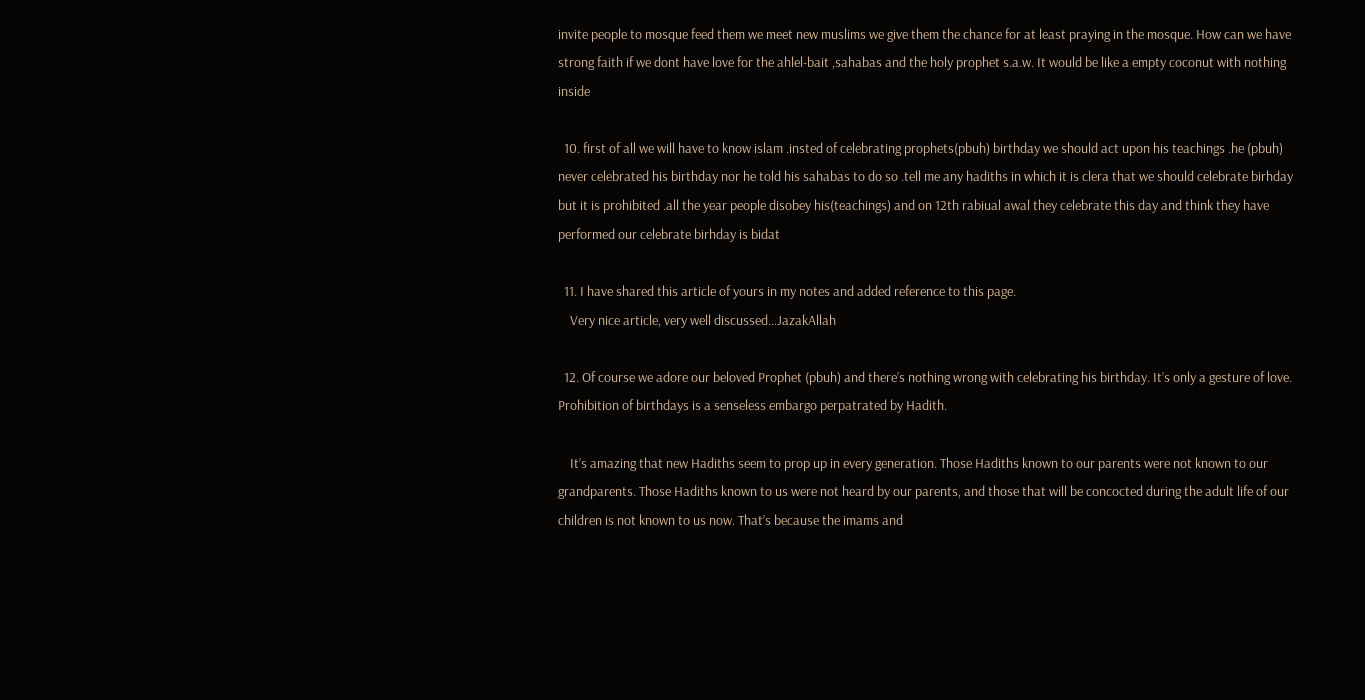invite people to mosque feed them we meet new muslims we give them the chance for at least praying in the mosque. How can we have strong faith if we dont have love for the ahlel-bait ,sahabas and the holy prophet s.a.w. It would be like a empty coconut with nothing inside

  10. first of all we will have to know islam .insted of celebrating prophets(pbuh) birthday we should act upon his teachings .he (pbuh) never celebrated his birthday nor he told his sahabas to do so .tell me any hadiths in which it is clera that we should celebrate birhday but it is prohibited .all the year people disobey his(teachings) and on 12th rabiual awal they celebrate this day and think they have performed our celebrate birhday is bidat

  11. I have shared this article of yours in my notes and added reference to this page.
    Very nice article, very well discussed…JazakAllah

  12. Of course we adore our beloved Prophet (pbuh) and there’s nothing wrong with celebrating his birthday. It’s only a gesture of love. Prohibition of birthdays is a senseless embargo perpatrated by Hadith.

    It’s amazing that new Hadiths seem to prop up in every generation. Those Hadiths known to our parents were not known to our grandparents. Those Hadiths known to us were not heard by our parents, and those that will be concocted during the adult life of our children is not known to us now. That’s because the imams and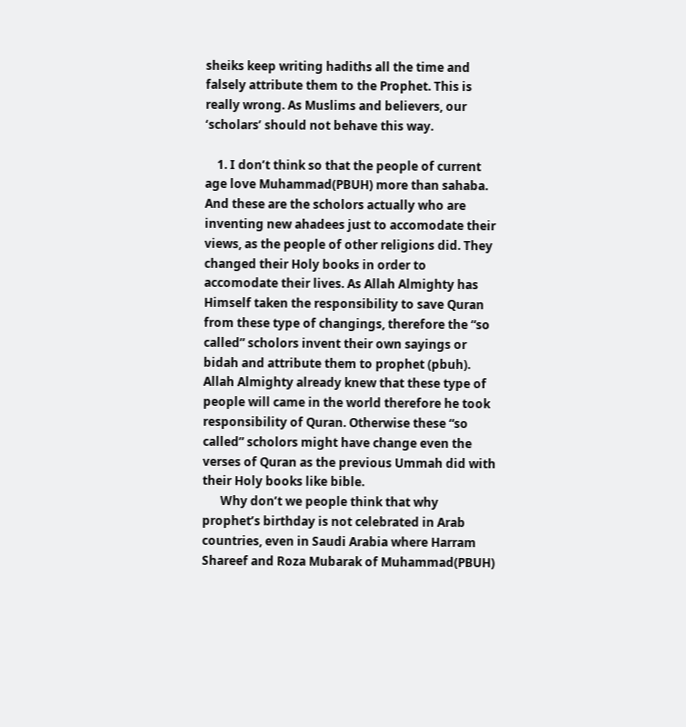sheiks keep writing hadiths all the time and falsely attribute them to the Prophet. This is really wrong. As Muslims and believers, our ‘scholars’ should not behave this way.

    1. I don’t think so that the people of current age love Muhammad(PBUH) more than sahaba. And these are the scholors actually who are inventing new ahadees just to accomodate their views, as the people of other religions did. They changed their Holy books in order to accomodate their lives. As Allah Almighty has Himself taken the responsibility to save Quran from these type of changings, therefore the “so called” scholors invent their own sayings or bidah and attribute them to prophet (pbuh). Allah Almighty already knew that these type of people will came in the world therefore he took responsibility of Quran. Otherwise these “so called” scholors might have change even the verses of Quran as the previous Ummah did with their Holy books like bible.
      Why don’t we people think that why prophet’s birthday is not celebrated in Arab countries, even in Saudi Arabia where Harram Shareef and Roza Mubarak of Muhammad(PBUH)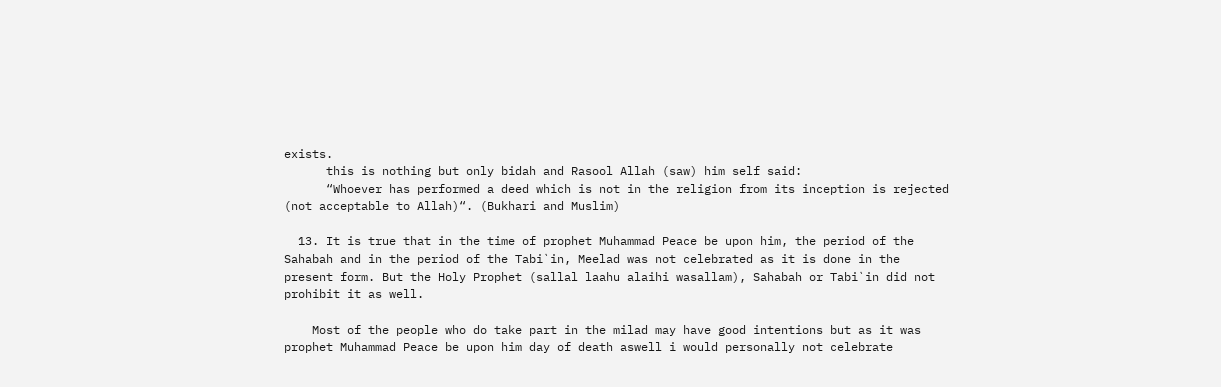exists.
      this is nothing but only bidah and Rasool Allah (saw) him self said:
      “Whoever has performed a deed which is not in the religion from its inception is rejected (not acceptable to Allah)“. (Bukhari and Muslim)

  13. It is true that in the time of prophet Muhammad Peace be upon him, the period of the Sahabah and in the period of the Tabi`in, Meelad was not celebrated as it is done in the present form. But the Holy Prophet (sallal laahu alaihi wasallam), Sahabah or Tabi`in did not prohibit it as well.

    Most of the people who do take part in the milad may have good intentions but as it was prophet Muhammad Peace be upon him day of death aswell i would personally not celebrate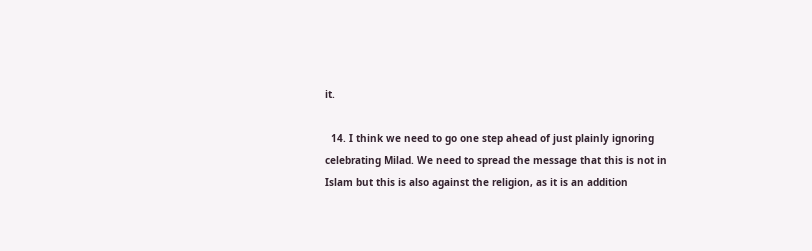it.

  14. I think we need to go one step ahead of just plainly ignoring celebrating Milad. We need to spread the message that this is not in Islam but this is also against the religion, as it is an addition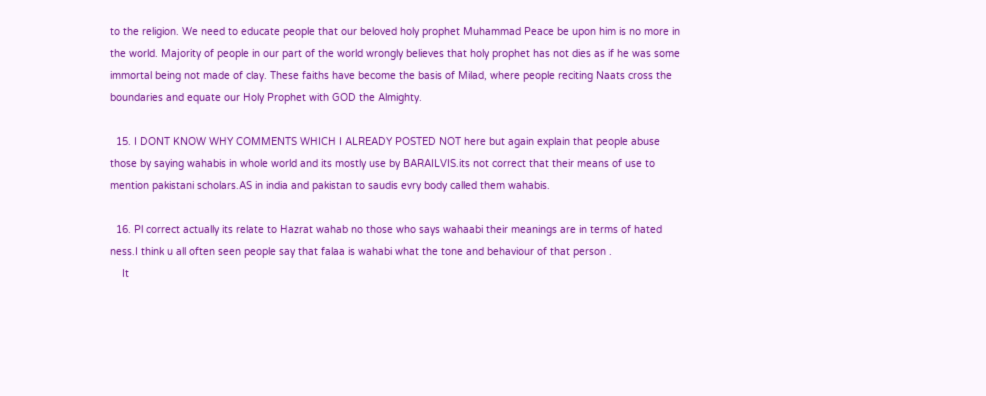to the religion. We need to educate people that our beloved holy prophet Muhammad Peace be upon him is no more in the world. Majority of people in our part of the world wrongly believes that holy prophet has not dies as if he was some immortal being not made of clay. These faiths have become the basis of Milad, where people reciting Naats cross the boundaries and equate our Holy Prophet with GOD the Almighty.

  15. I DONT KNOW WHY COMMENTS WHICH I ALREADY POSTED NOT here but again explain that people abuse those by saying wahabis in whole world and its mostly use by BARAILVIS.its not correct that their means of use to mention pakistani scholars.AS in india and pakistan to saudis evry body called them wahabis.

  16. Pl correct actually its relate to Hazrat wahab no those who says wahaabi their meanings are in terms of hated ness.I think u all often seen people say that falaa is wahabi what the tone and behaviour of that person .
    It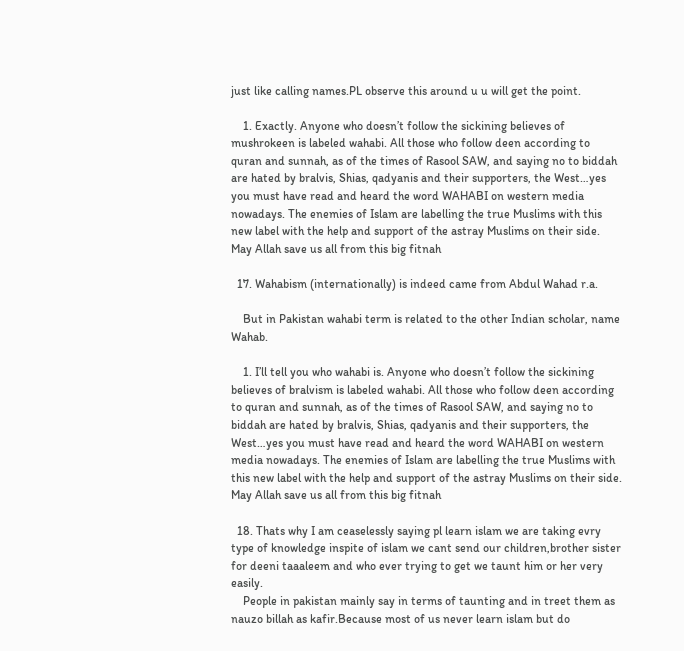just like calling names.PL observe this around u u will get the point.

    1. Exactly. Anyone who doesn’t follow the sickining believes of mushrokeen is labeled wahabi. All those who follow deen according to quran and sunnah, as of the times of Rasool SAW, and saying no to biddah are hated by bralvis, Shias, qadyanis and their supporters, the West…yes you must have read and heard the word WAHABI on western media nowadays. The enemies of Islam are labelling the true Muslims with this new label with the help and support of the astray Muslims on their side. May Allah save us all from this big fitnah

  17. Wahabism (internationally) is indeed came from Abdul Wahad r.a.

    But in Pakistan wahabi term is related to the other Indian scholar, name Wahab.

    1. I’ll tell you who wahabi is. Anyone who doesn’t follow the sickining believes of bralvism is labeled wahabi. All those who follow deen according to quran and sunnah, as of the times of Rasool SAW, and saying no to biddah are hated by bralvis, Shias, qadyanis and their supporters, the West…yes you must have read and heard the word WAHABI on western media nowadays. The enemies of Islam are labelling the true Muslims with this new label with the help and support of the astray Muslims on their side. May Allah save us all from this big fitnah

  18. Thats why I am ceaselessly saying pl learn islam we are taking evry type of knowledge inspite of islam we cant send our children,brother sister for deeni taaaleem and who ever trying to get we taunt him or her very easily.
    People in pakistan mainly say in terms of taunting and in treet them as nauzo billah as kafir.Because most of us never learn islam but do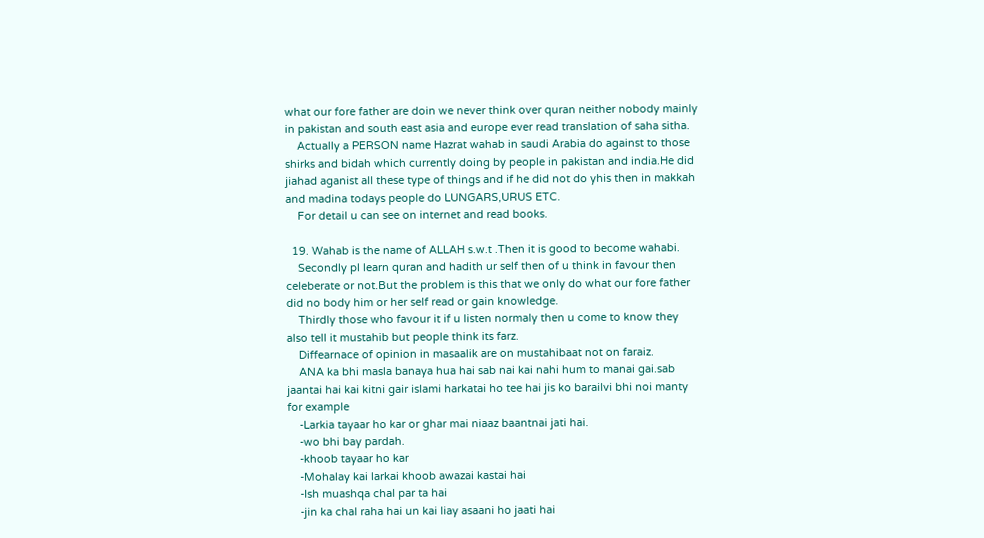what our fore father are doin we never think over quran neither nobody mainly in pakistan and south east asia and europe ever read translation of saha sitha.
    Actually a PERSON name Hazrat wahab in saudi Arabia do against to those shirks and bidah which currently doing by people in pakistan and india.He did jiahad aganist all these type of things and if he did not do yhis then in makkah and madina todays people do LUNGARS,URUS ETC.
    For detail u can see on internet and read books.

  19. Wahab is the name of ALLAH s.w.t .Then it is good to become wahabi.
    Secondly pl learn quran and hadith ur self then of u think in favour then celeberate or not.But the problem is this that we only do what our fore father did no body him or her self read or gain knowledge.
    Thirdly those who favour it if u listen normaly then u come to know they also tell it mustahib but people think its farz.
    Diffearnace of opinion in masaalik are on mustahibaat not on faraiz.
    ANA ka bhi masla banaya hua hai sab nai kai nahi hum to manai gai.sab jaantai hai kai kitni gair islami harkatai ho tee hai jis ko barailvi bhi noi manty for example
    -Larkia tayaar ho kar or ghar mai niaaz baantnai jati hai.
    -wo bhi bay pardah.
    -khoob tayaar ho kar
    -Mohalay kai larkai khoob awazai kastai hai
    -Ish muashqa chal par ta hai
    -jin ka chal raha hai un kai liay asaani ho jaati hai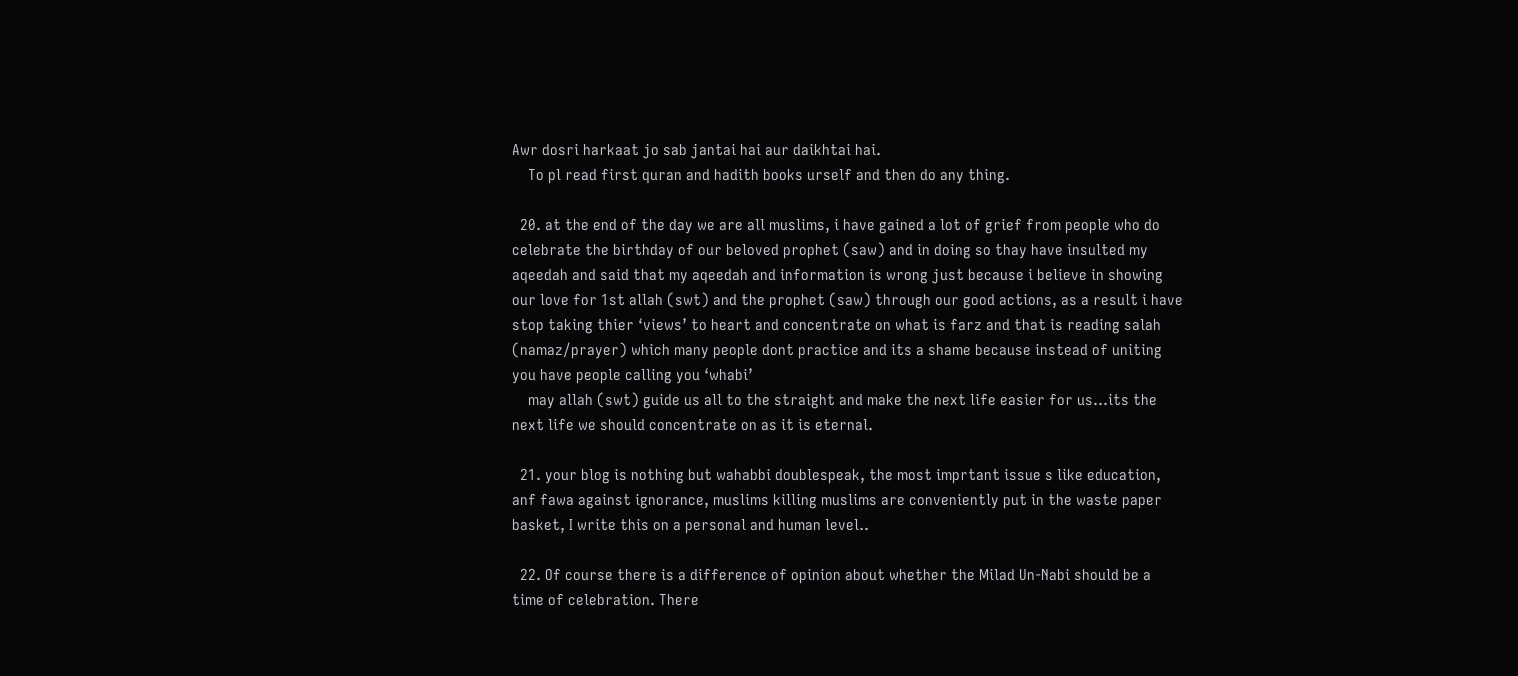Awr dosri harkaat jo sab jantai hai aur daikhtai hai.
    To pl read first quran and hadith books urself and then do any thing.

  20. at the end of the day we are all muslims, i have gained a lot of grief from people who do celebrate the birthday of our beloved prophet (saw) and in doing so thay have insulted my aqeedah and said that my aqeedah and information is wrong just because i believe in showing our love for 1st allah (swt) and the prophet (saw) through our good actions, as a result i have stop taking thier ‘views’ to heart and concentrate on what is farz and that is reading salah (namaz/prayer) which many people dont practice and its a shame because instead of uniting you have people calling you ‘whabi’
    may allah (swt) guide us all to the straight and make the next life easier for us…its the next life we should concentrate on as it is eternal.

  21. your blog is nothing but wahabbi doublespeak, the most imprtant issue s like education, anf fawa against ignorance, muslims killing muslims are conveniently put in the waste paper basket, I write this on a personal and human level..

  22. Of course there is a difference of opinion about whether the Milad Un-Nabi should be a time of celebration. There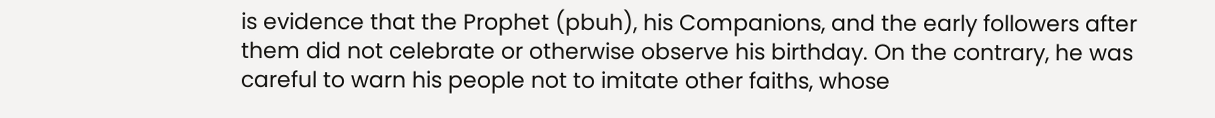is evidence that the Prophet (pbuh), his Companions, and the early followers after them did not celebrate or otherwise observe his birthday. On the contrary, he was careful to warn his people not to imitate other faiths, whose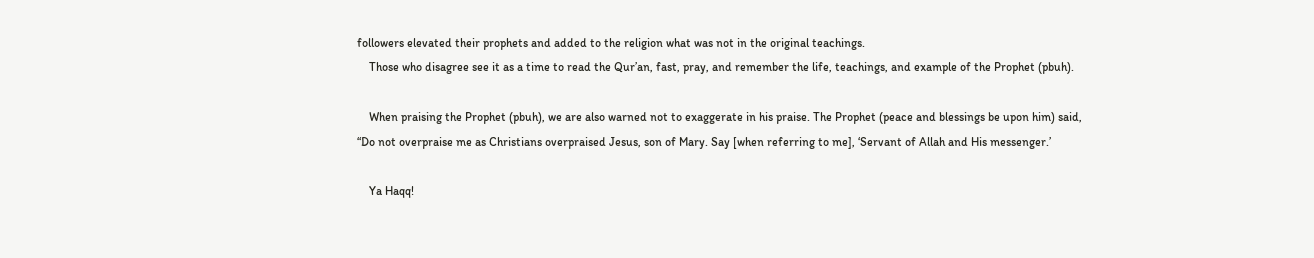followers elevated their prophets and added to the religion what was not in the original teachings.
    Those who disagree see it as a time to read the Qur’an, fast, pray, and remember the life, teachings, and example of the Prophet (pbuh).

    When praising the Prophet (pbuh), we are also warned not to exaggerate in his praise. The Prophet (peace and blessings be upon him) said, “Do not overpraise me as Christians overpraised Jesus, son of Mary. Say [when referring to me], ‘Servant of Allah and His messenger.’

    Ya Haqq!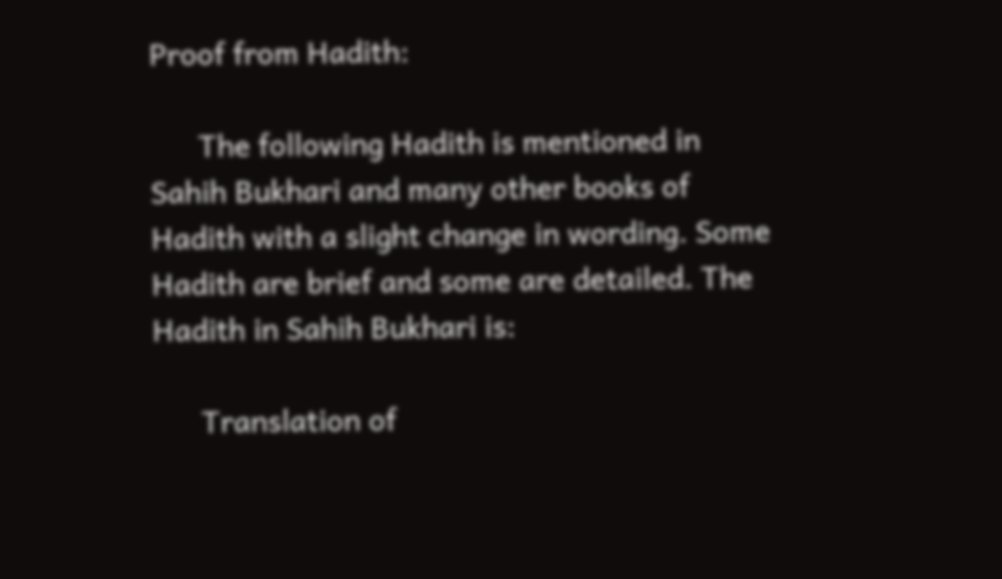Proof from Hadith:

      The following Hadith is mentioned in Sahih Bukhari and many other books of Hadith with a slight change in wording. Some Hadith are brief and some are detailed. The Hadith in Sahih Bukhari is:

      Translation of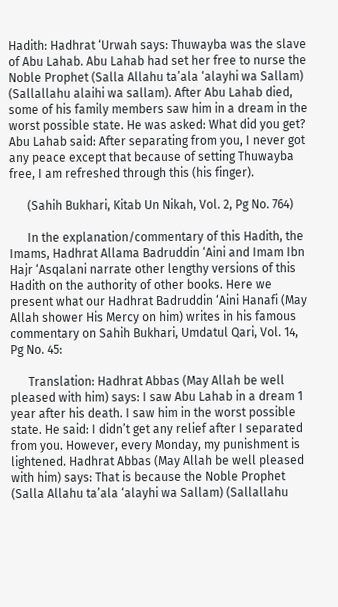Hadith: Hadhrat ‘Urwah says: Thuwayba was the slave of Abu Lahab. Abu Lahab had set her free to nurse the Noble Prophet (Salla Allahu ta’ala ‘alayhi wa Sallam) (Sallallahu alaihi wa sallam). After Abu Lahab died, some of his family members saw him in a dream in the worst possible state. He was asked: What did you get? Abu Lahab said: After separating from you, I never got any peace except that because of setting Thuwayba free, I am refreshed through this (his finger).

      (Sahih Bukhari, Kitab Un Nikah, Vol. 2, Pg No. 764)

      In the explanation/commentary of this Hadith, the Imams, Hadhrat Allama Badruddin ‘Aini and Imam Ibn Hajr ‘Asqalani narrate other lengthy versions of this Hadith on the authority of other books. Here we present what our Hadhrat Badruddin ‘Aini Hanafi (May Allah shower His Mercy on him) writes in his famous commentary on Sahih Bukhari, Umdatul Qari, Vol. 14, Pg No. 45:

      Translation: Hadhrat Abbas (May Allah be well pleased with him) says: I saw Abu Lahab in a dream 1 year after his death. I saw him in the worst possible state. He said: I didn’t get any relief after I separated from you. However, every Monday, my punishment is lightened. Hadhrat Abbas (May Allah be well pleased with him) says: That is because the Noble Prophet (Salla Allahu ta’ala ‘alayhi wa Sallam) (Sallallahu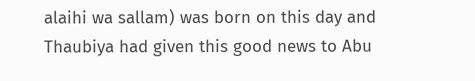alaihi wa sallam) was born on this day and Thaubiya had given this good news to Abu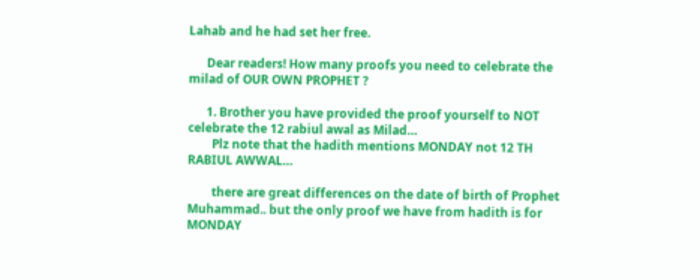Lahab and he had set her free.

      Dear readers! How many proofs you need to celebrate the milad of OUR OWN PROPHET ?

      1. Brother you have provided the proof yourself to NOT celebrate the 12 rabiul awal as Milad…
        Plz note that the hadith mentions MONDAY not 12 TH RABIUL AWWAL…

        there are great differences on the date of birth of Prophet Muhammad.. but the only proof we have from hadith is for MONDAY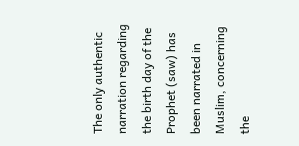The only authentic narration regarding the birth day of the Prophet (saw) has been narrated in Muslim, concerning the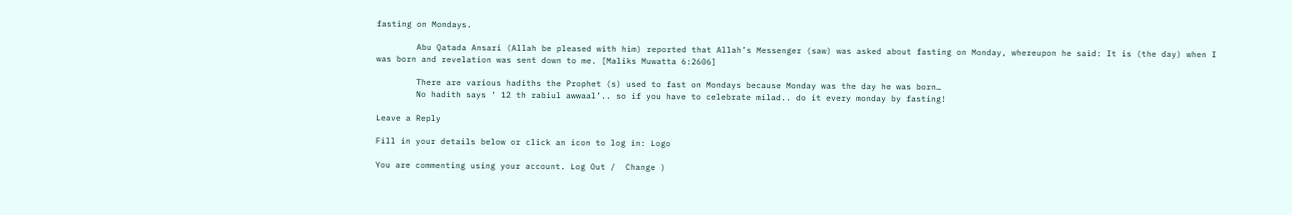fasting on Mondays.

        Abu Qatada Ansari (Allah be pleased with him) reported that Allah’s Messenger (saw) was asked about fasting on Monday, whereupon he said: It is (the day) when I was born and revelation was sent down to me. [Maliks Muwatta 6:2606]

        There are various hadiths the Prophet (s) used to fast on Mondays because Monday was the day he was born…
        No hadith says ‘ 12 th rabiul awwaal’.. so if you have to celebrate milad.. do it every monday by fasting!

Leave a Reply

Fill in your details below or click an icon to log in: Logo

You are commenting using your account. Log Out /  Change )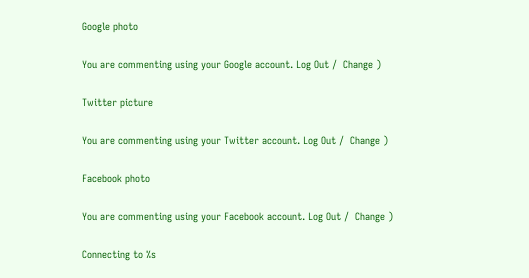Google photo

You are commenting using your Google account. Log Out /  Change )

Twitter picture

You are commenting using your Twitter account. Log Out /  Change )

Facebook photo

You are commenting using your Facebook account. Log Out /  Change )

Connecting to %s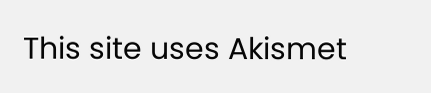This site uses Akismet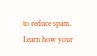to reduce spam. Learn how your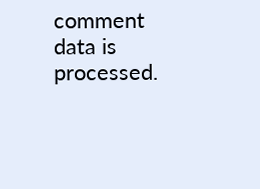comment data is processed.